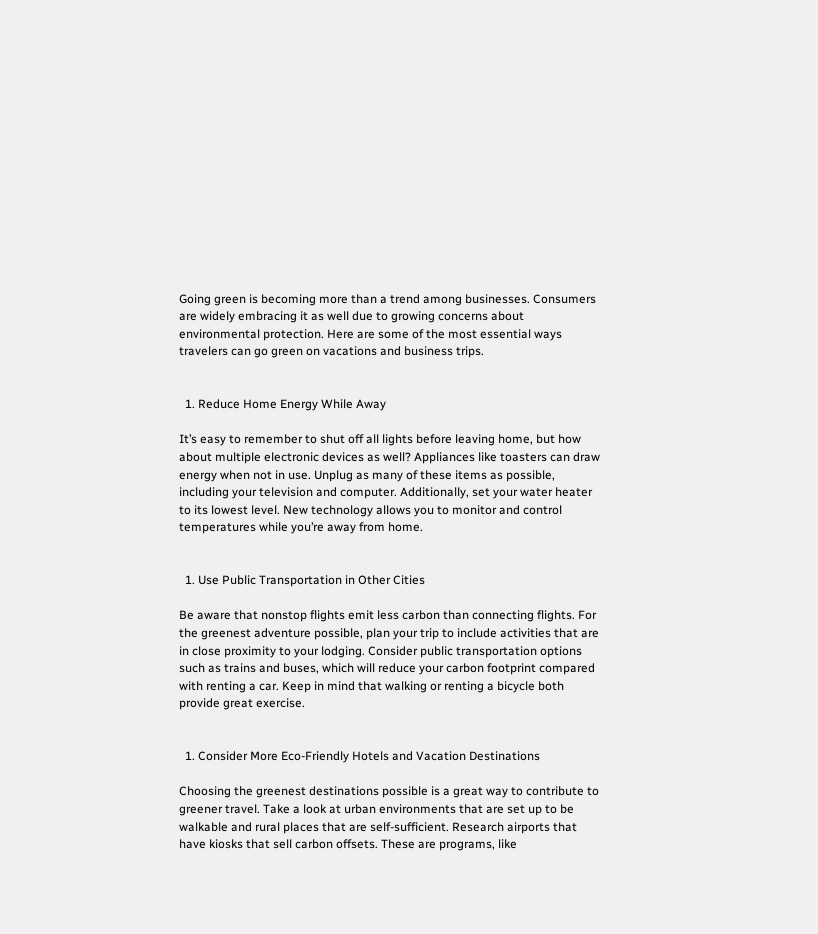Going green is becoming more than a trend among businesses. Consumers are widely embracing it as well due to growing concerns about environmental protection. Here are some of the most essential ways travelers can go green on vacations and business trips.


  1. Reduce Home Energy While Away

It’s easy to remember to shut off all lights before leaving home, but how about multiple electronic devices as well? Appliances like toasters can draw energy when not in use. Unplug as many of these items as possible, including your television and computer. Additionally, set your water heater to its lowest level. New technology allows you to monitor and control temperatures while you’re away from home.


  1. Use Public Transportation in Other Cities

Be aware that nonstop flights emit less carbon than connecting flights. For the greenest adventure possible, plan your trip to include activities that are in close proximity to your lodging. Consider public transportation options such as trains and buses, which will reduce your carbon footprint compared with renting a car. Keep in mind that walking or renting a bicycle both provide great exercise.


  1. Consider More Eco-Friendly Hotels and Vacation Destinations

Choosing the greenest destinations possible is a great way to contribute to greener travel. Take a look at urban environments that are set up to be walkable and rural places that are self-sufficient. Research airports that have kiosks that sell carbon offsets. These are programs, like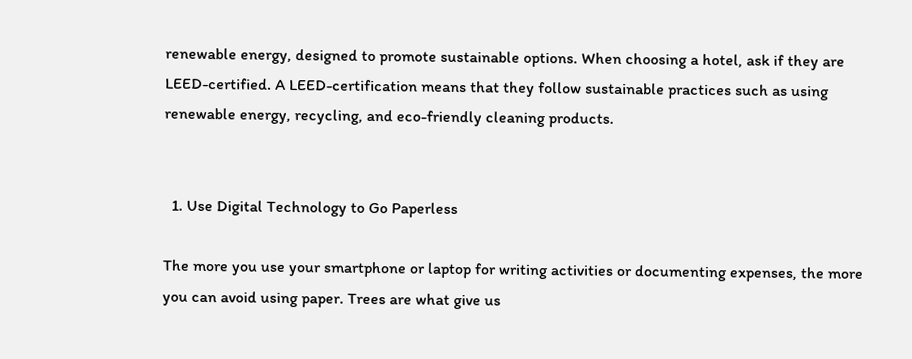renewable energy, designed to promote sustainable options. When choosing a hotel, ask if they are LEED-certified. A LEED-certification means that they follow sustainable practices such as using renewable energy, recycling, and eco-friendly cleaning products.


  1. Use Digital Technology to Go Paperless

The more you use your smartphone or laptop for writing activities or documenting expenses, the more you can avoid using paper. Trees are what give us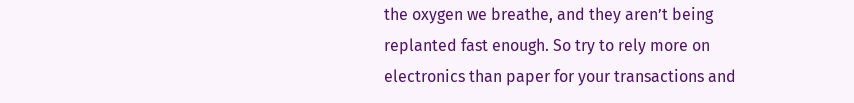the oxygen we breathe, and they aren’t being replanted fast enough. So try to rely more on electronics than paper for your transactions and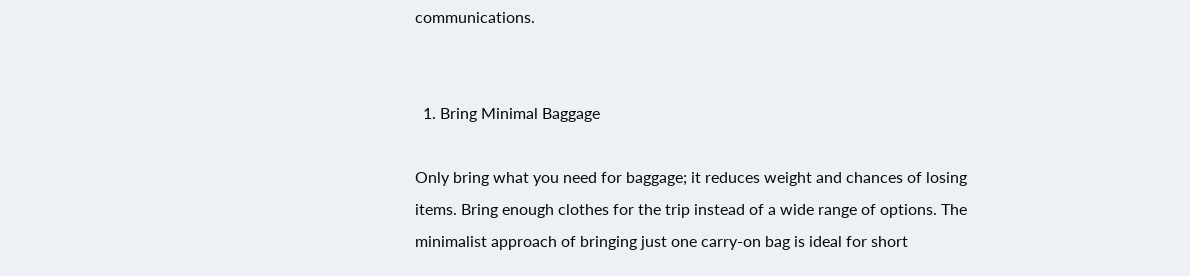communications.


  1. Bring Minimal Baggage

Only bring what you need for baggage; it reduces weight and chances of losing items. Bring enough clothes for the trip instead of a wide range of options. The minimalist approach of bringing just one carry-on bag is ideal for short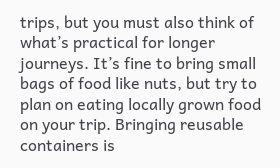trips, but you must also think of what’s practical for longer journeys. It’s fine to bring small bags of food like nuts, but try to plan on eating locally grown food on your trip. Bringing reusable containers is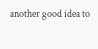another good idea to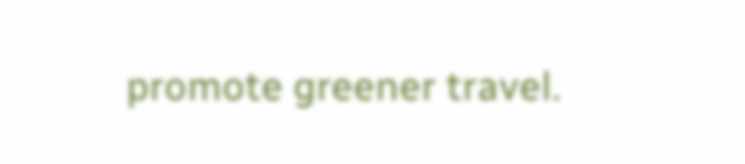promote greener travel.